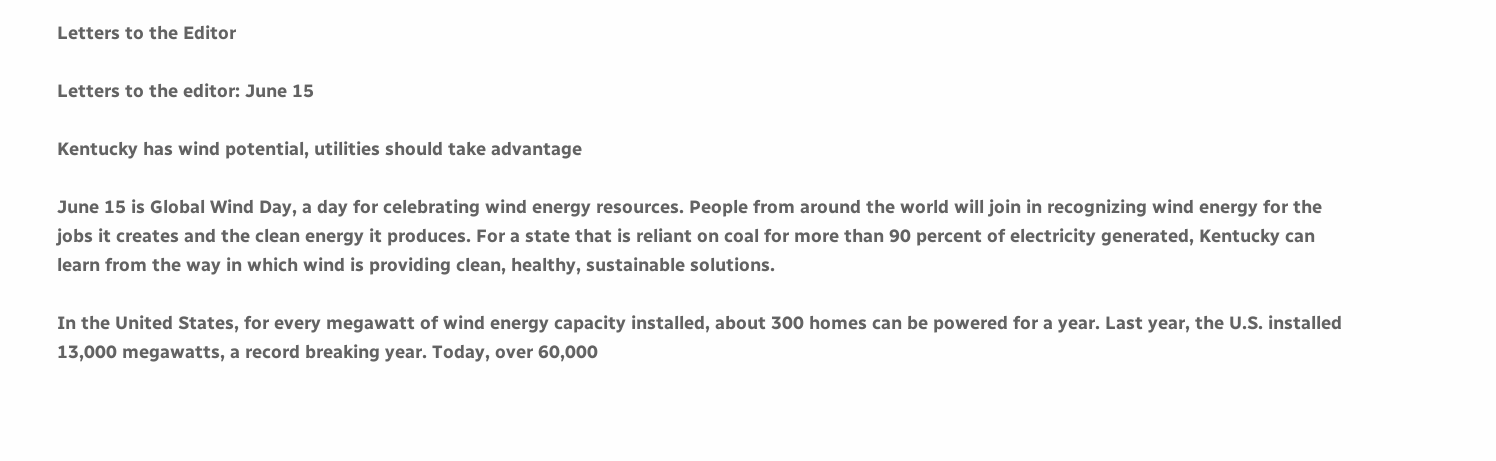Letters to the Editor

Letters to the editor: June 15

Kentucky has wind potential, utilities should take advantage

June 15 is Global Wind Day, a day for celebrating wind energy resources. People from around the world will join in recognizing wind energy for the jobs it creates and the clean energy it produces. For a state that is reliant on coal for more than 90 percent of electricity generated, Kentucky can learn from the way in which wind is providing clean, healthy, sustainable solutions.

In the United States, for every megawatt of wind energy capacity installed, about 300 homes can be powered for a year. Last year, the U.S. installed 13,000 megawatts, a record breaking year. Today, over 60,000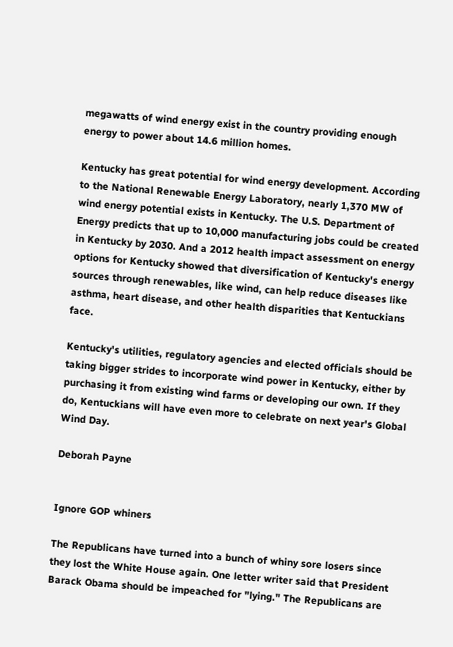megawatts of wind energy exist in the country providing enough energy to power about 14.6 million homes.

Kentucky has great potential for wind energy development. According to the National Renewable Energy Laboratory, nearly 1,370 MW of wind energy potential exists in Kentucky. The U.S. Department of Energy predicts that up to 10,000 manufacturing jobs could be created in Kentucky by 2030. And a 2012 health impact assessment on energy options for Kentucky showed that diversification of Kentucky's energy sources through renewables, like wind, can help reduce diseases like asthma, heart disease, and other health disparities that Kentuckians face.

Kentucky's utilities, regulatory agencies and elected officials should be taking bigger strides to incorporate wind power in Kentucky, either by purchasing it from existing wind farms or developing our own. If they do, Kentuckians will have even more to celebrate on next year's Global Wind Day.

Deborah Payne


Ignore GOP whiners

The Republicans have turned into a bunch of whiny sore losers since they lost the White House again. One letter writer said that President Barack Obama should be impeached for "lying." The Republicans are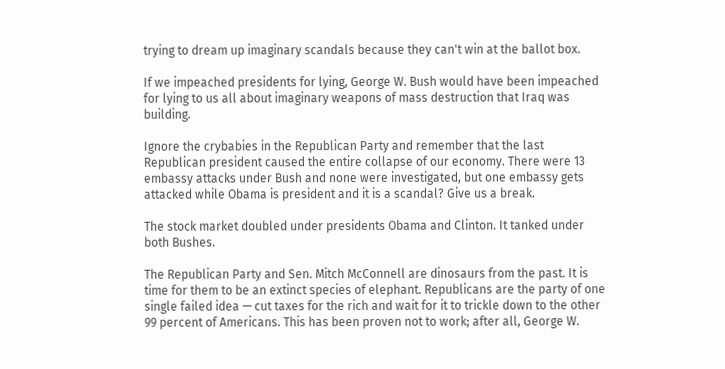trying to dream up imaginary scandals because they can't win at the ballot box.

If we impeached presidents for lying, George W. Bush would have been impeached for lying to us all about imaginary weapons of mass destruction that Iraq was building.

Ignore the crybabies in the Republican Party and remember that the last Republican president caused the entire collapse of our economy. There were 13 embassy attacks under Bush and none were investigated, but one embassy gets attacked while Obama is president and it is a scandal? Give us a break.

The stock market doubled under presidents Obama and Clinton. It tanked under both Bushes.

The Republican Party and Sen. Mitch McConnell are dinosaurs from the past. It is time for them to be an extinct species of elephant. Republicans are the party of one single failed idea — cut taxes for the rich and wait for it to trickle down to the other 99 percent of Americans. This has been proven not to work; after all, George W.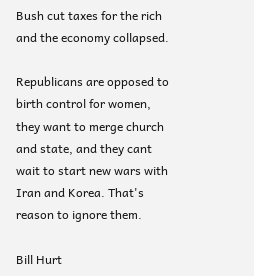Bush cut taxes for the rich and the economy collapsed.

Republicans are opposed to birth control for women, they want to merge church and state, and they cant wait to start new wars with Iran and Korea. That's reason to ignore them.

Bill Hurt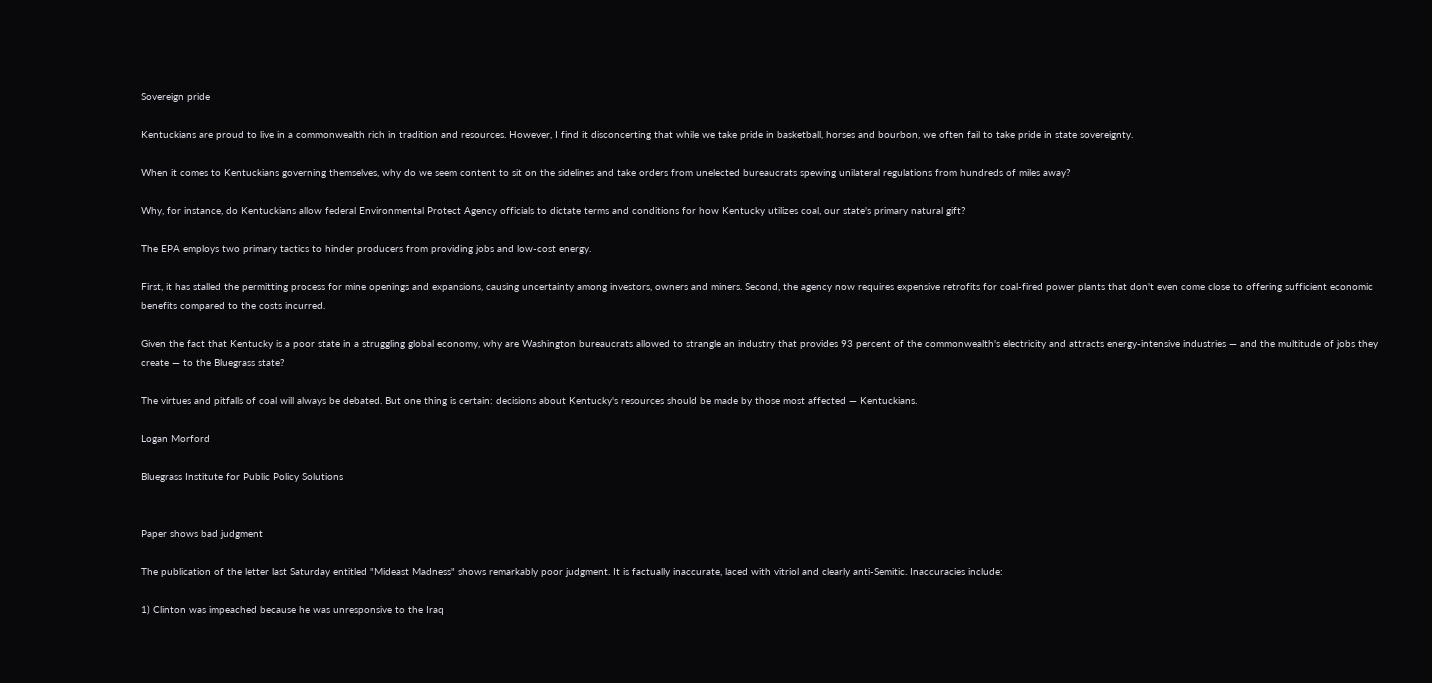Sovereign pride

Kentuckians are proud to live in a commonwealth rich in tradition and resources. However, I find it disconcerting that while we take pride in basketball, horses and bourbon, we often fail to take pride in state sovereignty.

When it comes to Kentuckians governing themselves, why do we seem content to sit on the sidelines and take orders from unelected bureaucrats spewing unilateral regulations from hundreds of miles away?

Why, for instance, do Kentuckians allow federal Environmental Protect Agency officials to dictate terms and conditions for how Kentucky utilizes coal, our state's primary natural gift?

The EPA employs two primary tactics to hinder producers from providing jobs and low-cost energy.

First, it has stalled the permitting process for mine openings and expansions, causing uncertainty among investors, owners and miners. Second, the agency now requires expensive retrofits for coal-fired power plants that don't even come close to offering sufficient economic benefits compared to the costs incurred.

Given the fact that Kentucky is a poor state in a struggling global economy, why are Washington bureaucrats allowed to strangle an industry that provides 93 percent of the commonwealth's electricity and attracts energy-intensive industries — and the multitude of jobs they create — to the Bluegrass state?

The virtues and pitfalls of coal will always be debated. But one thing is certain: decisions about Kentucky's resources should be made by those most affected — Kentuckians.

Logan Morford

Bluegrass Institute for Public Policy Solutions


Paper shows bad judgment

The publication of the letter last Saturday entitled "Mideast Madness" shows remarkably poor judgment. It is factually inaccurate, laced with vitriol and clearly anti-Semitic. Inaccuracies include:

1) Clinton was impeached because he was unresponsive to the Iraq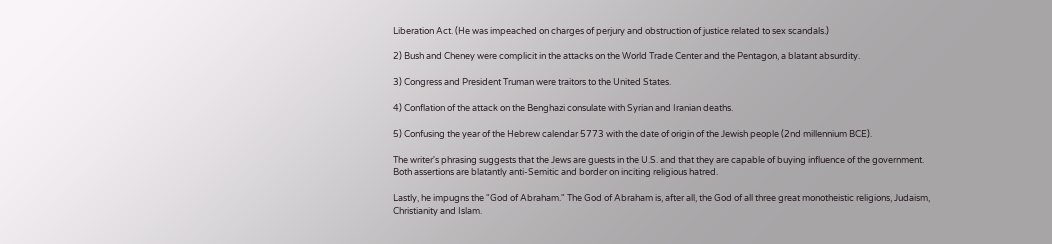Liberation Act. (He was impeached on charges of perjury and obstruction of justice related to sex scandals.)

2) Bush and Cheney were complicit in the attacks on the World Trade Center and the Pentagon, a blatant absurdity.

3) Congress and President Truman were traitors to the United States.

4) Conflation of the attack on the Benghazi consulate with Syrian and Iranian deaths.

5) Confusing the year of the Hebrew calendar 5773 with the date of origin of the Jewish people (2nd millennium BCE).

The writer's phrasing suggests that the Jews are guests in the U.S. and that they are capable of buying influence of the government. Both assertions are blatantly anti-Semitic and border on inciting religious hatred.

Lastly, he impugns the "God of Abraham." The God of Abraham is, after all, the God of all three great monotheistic religions, Judaism, Christianity and Islam.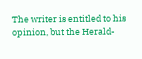The writer is entitled to his opinion, but the Herald-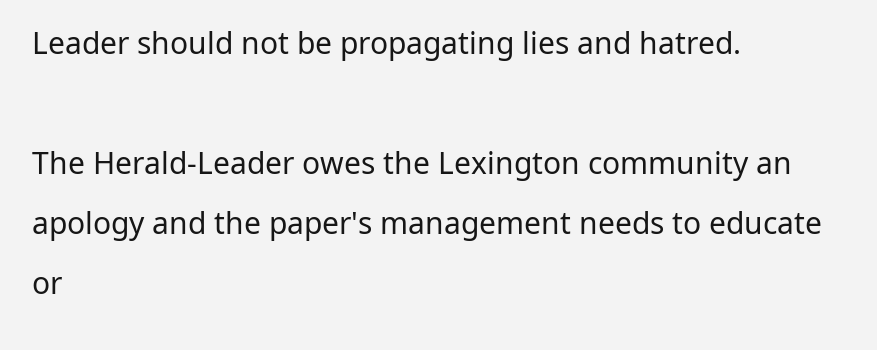Leader should not be propagating lies and hatred.

The Herald-Leader owes the Lexington community an apology and the paper's management needs to educate or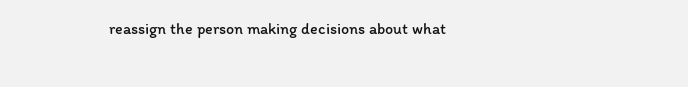reassign the person making decisions about what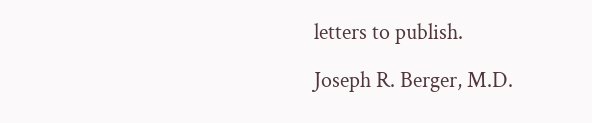letters to publish.

Joseph R. Berger, M.D.